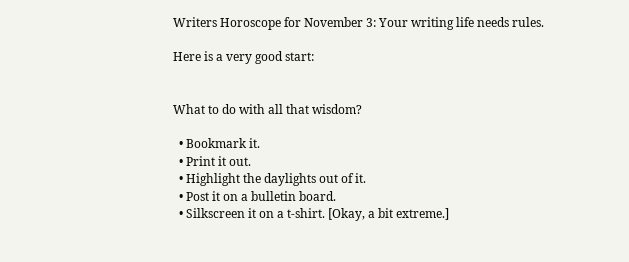Writers Horoscope for November 3: Your writing life needs rules.

Here is a very good start:


What to do with all that wisdom?

  • Bookmark it.
  • Print it out.
  • Highlight the daylights out of it.
  • Post it on a bulletin board.
  • Silkscreen it on a t-shirt. [Okay, a bit extreme.]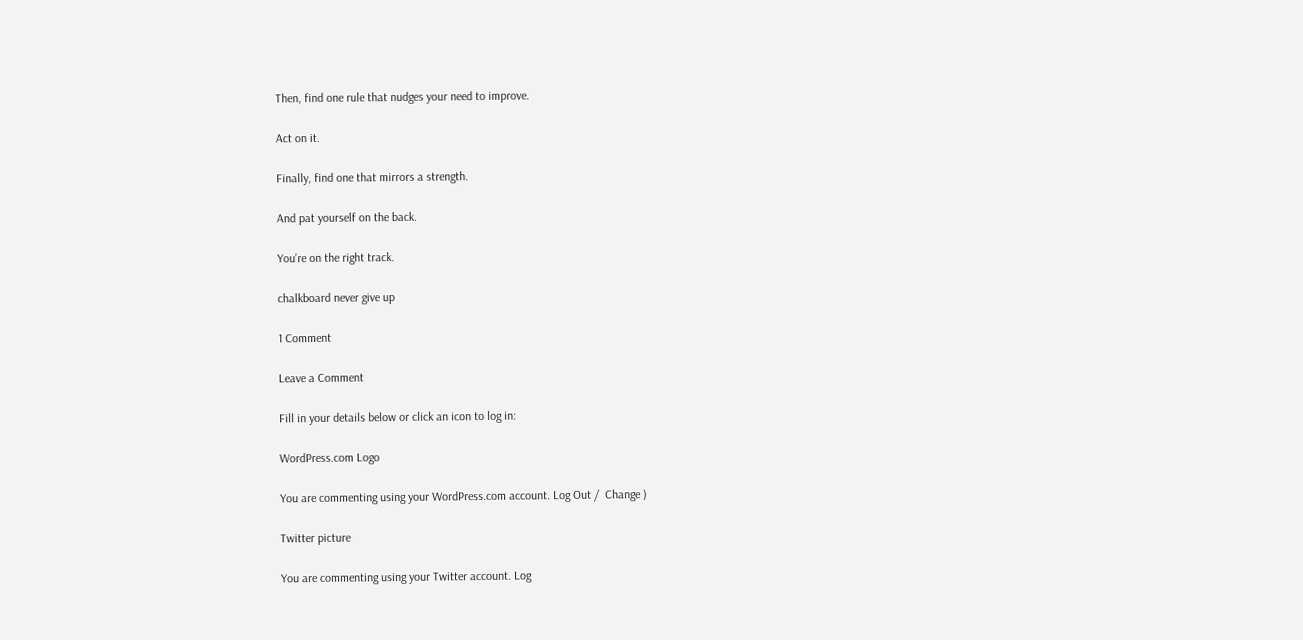Then, find one rule that nudges your need to improve.

Act on it.

Finally, find one that mirrors a strength.

And pat yourself on the back.

You’re on the right track.

chalkboard never give up

1 Comment

Leave a Comment

Fill in your details below or click an icon to log in:

WordPress.com Logo

You are commenting using your WordPress.com account. Log Out /  Change )

Twitter picture

You are commenting using your Twitter account. Log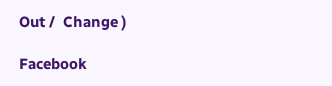Out /  Change )

Facebook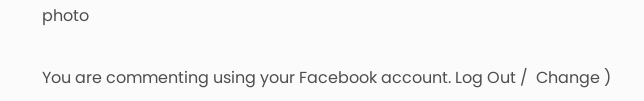photo

You are commenting using your Facebook account. Log Out /  Change )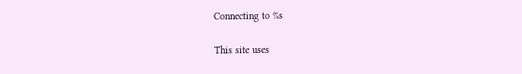Connecting to %s

This site uses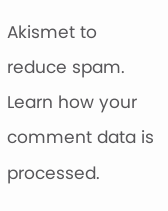Akismet to reduce spam. Learn how your comment data is processed.